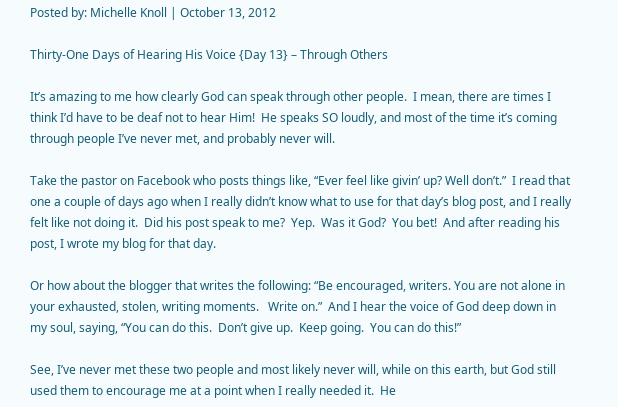Posted by: Michelle Knoll | October 13, 2012

Thirty-One Days of Hearing His Voice {Day 13} – Through Others

It’s amazing to me how clearly God can speak through other people.  I mean, there are times I think I’d have to be deaf not to hear Him!  He speaks SO loudly, and most of the time it’s coming through people I’ve never met, and probably never will.

Take the pastor on Facebook who posts things like, “Ever feel like givin’ up? Well don’t.”  I read that one a couple of days ago when I really didn’t know what to use for that day’s blog post, and I really felt like not doing it.  Did his post speak to me?  Yep.  Was it God?  You bet!  And after reading his post, I wrote my blog for that day.

Or how about the blogger that writes the following: “Be encouraged, writers. You are not alone in your exhausted, stolen, writing moments.   Write on.”  And I hear the voice of God deep down in my soul, saying, “You can do this.  Don’t give up.  Keep going.  You can do this!”

See, I’ve never met these two people and most likely never will, while on this earth, but God still used them to encourage me at a point when I really needed it.  He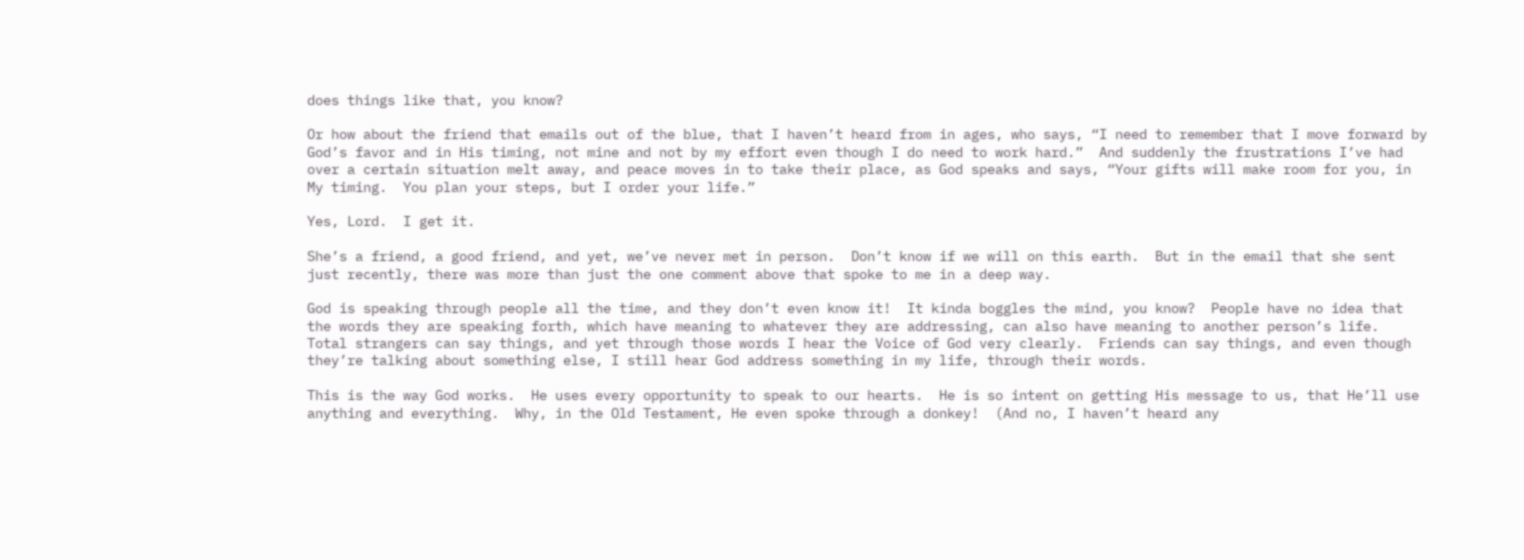does things like that, you know?

Or how about the friend that emails out of the blue, that I haven’t heard from in ages, who says, “I need to remember that I move forward by God’s favor and in His timing, not mine and not by my effort even though I do need to work hard.”  And suddenly the frustrations I’ve had over a certain situation melt away, and peace moves in to take their place, as God speaks and says, “Your gifts will make room for you, in My timing.  You plan your steps, but I order your life.”

Yes, Lord.  I get it.

She’s a friend, a good friend, and yet, we’ve never met in person.  Don’t know if we will on this earth.  But in the email that she sent just recently, there was more than just the one comment above that spoke to me in a deep way.

God is speaking through people all the time, and they don’t even know it!  It kinda boggles the mind, you know?  People have no idea that the words they are speaking forth, which have meaning to whatever they are addressing, can also have meaning to another person’s life.  Total strangers can say things, and yet through those words I hear the Voice of God very clearly.  Friends can say things, and even though they’re talking about something else, I still hear God address something in my life, through their words.

This is the way God works.  He uses every opportunity to speak to our hearts.  He is so intent on getting His message to us, that He’ll use anything and everything.  Why, in the Old Testament, He even spoke through a donkey!  (And no, I haven’t heard any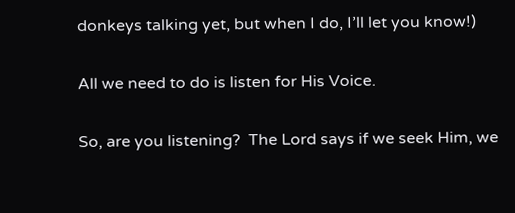donkeys talking yet, but when I do, I’ll let you know!)

All we need to do is listen for His Voice.

So, are you listening?  The Lord says if we seek Him, we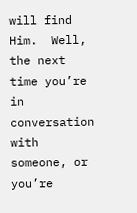will find Him.  Well, the next time you’re in conversation with someone, or you’re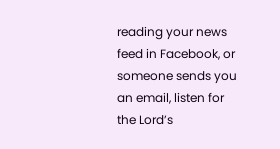reading your news feed in Facebook, or someone sends you an email, listen for the Lord’s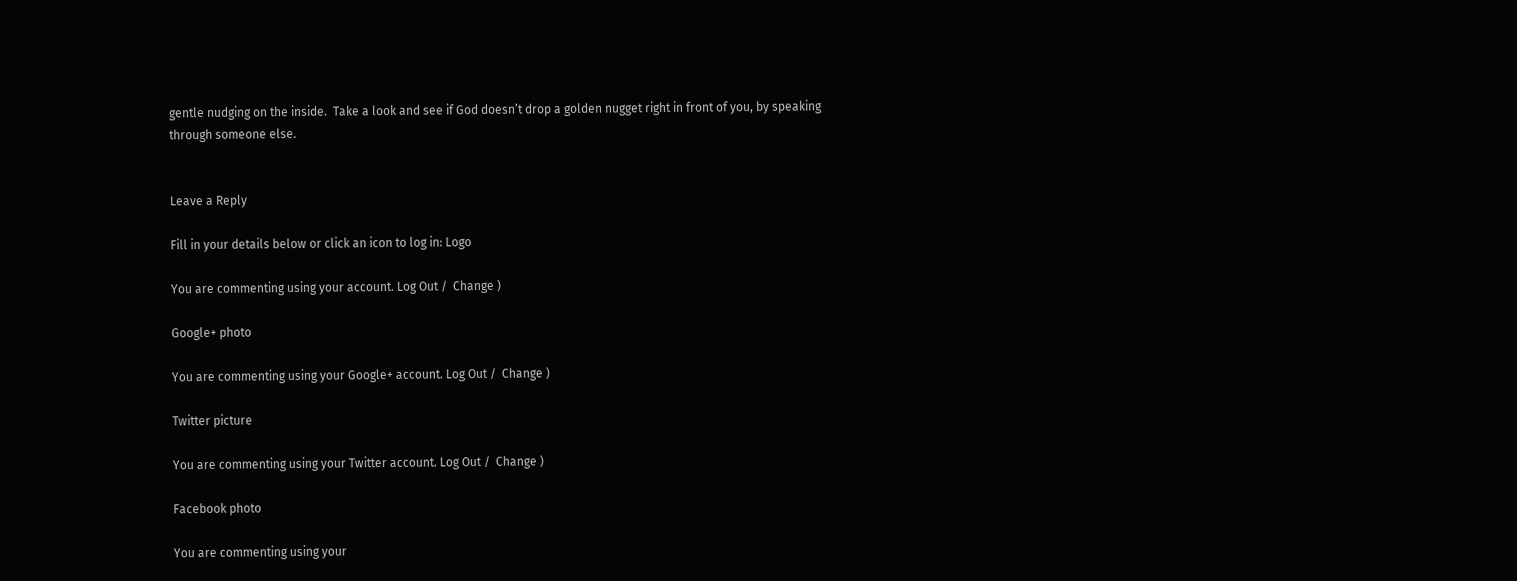gentle nudging on the inside.  Take a look and see if God doesn’t drop a golden nugget right in front of you, by speaking through someone else.


Leave a Reply

Fill in your details below or click an icon to log in: Logo

You are commenting using your account. Log Out /  Change )

Google+ photo

You are commenting using your Google+ account. Log Out /  Change )

Twitter picture

You are commenting using your Twitter account. Log Out /  Change )

Facebook photo

You are commenting using your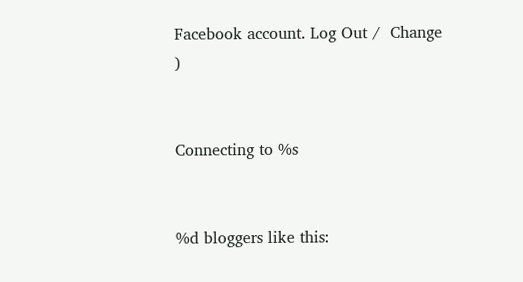Facebook account. Log Out /  Change )


Connecting to %s


%d bloggers like this: